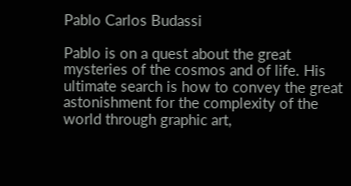Pablo Carlos Budassi

Pablo is on a quest about the great mysteries of the cosmos and of life. His ultimate search is how to convey the great astonishment for the complexity of the world through graphic art,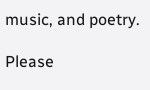music, and poetry.

Please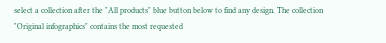select a collection after the "All products" blue button below to find any design. The collection "Original infographics" contains the most requested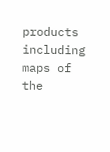products including maps of the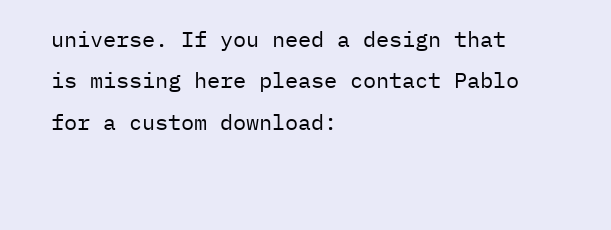universe. If you need a design that is missing here please contact Pablo for a custom download: